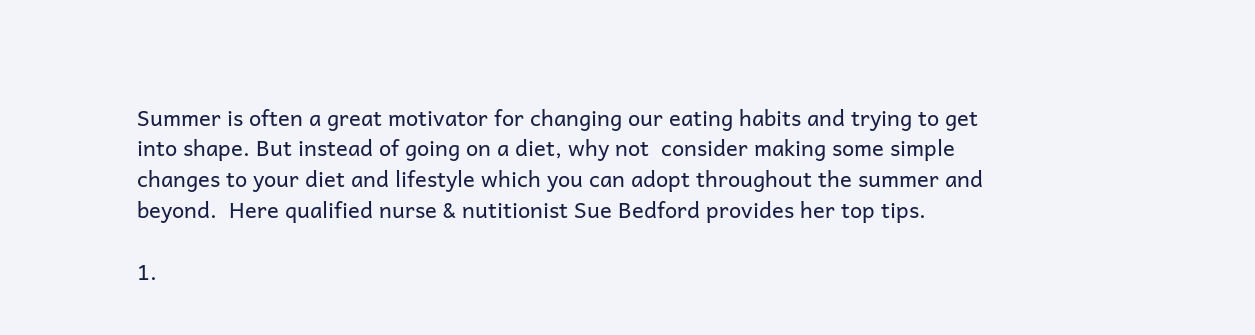Summer is often a great motivator for changing our eating habits and trying to get into shape. But instead of going on a diet, why not  consider making some simple changes to your diet and lifestyle which you can adopt throughout the summer and beyond.  Here qualified nurse & nutitionist Sue Bedford provides her top tips.

1.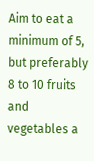Aim to eat a minimum of 5, but preferably 8 to 10 fruits and vegetables a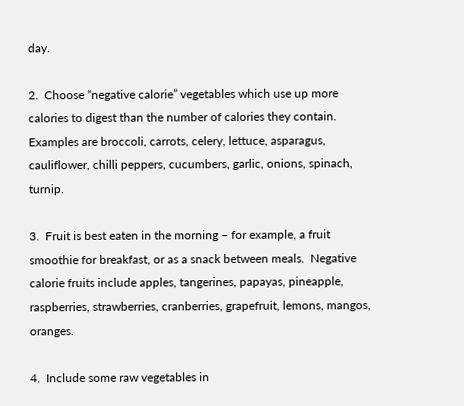day.

2.  Choose “negative calorie” vegetables which use up more calories to digest than the number of calories they contain.  Examples are broccoli, carrots, celery, lettuce, asparagus, cauliflower, chilli peppers, cucumbers, garlic, onions, spinach, turnip.

3.  Fruit is best eaten in the morning – for example, a fruit smoothie for breakfast, or as a snack between meals.  Negative calorie fruits include apples, tangerines, papayas, pineapple, raspberries, strawberries, cranberries, grapefruit, lemons, mangos, oranges.

4.  Include some raw vegetables in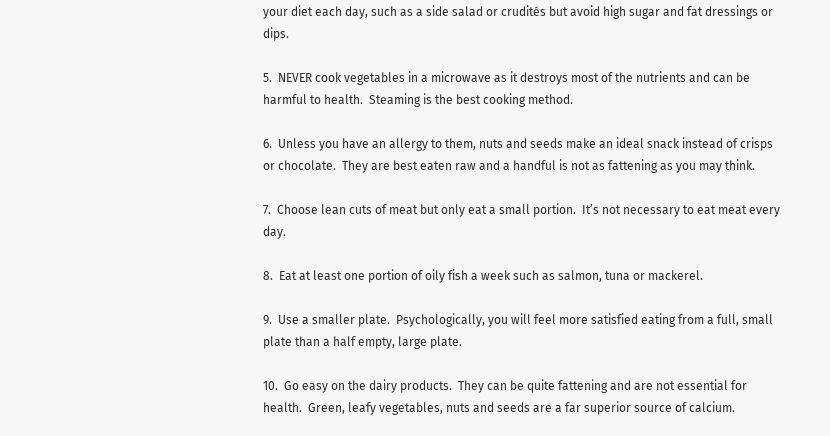your diet each day, such as a side salad or crudités but avoid high sugar and fat dressings or dips.

5.  NEVER cook vegetables in a microwave as it destroys most of the nutrients and can be harmful to health.  Steaming is the best cooking method.

6.  Unless you have an allergy to them, nuts and seeds make an ideal snack instead of crisps or chocolate.  They are best eaten raw and a handful is not as fattening as you may think.

7.  Choose lean cuts of meat but only eat a small portion.  It’s not necessary to eat meat every day.

8.  Eat at least one portion of oily fish a week such as salmon, tuna or mackerel.

9.  Use a smaller plate.  Psychologically, you will feel more satisfied eating from a full, small plate than a half empty, large plate.

10.  Go easy on the dairy products.  They can be quite fattening and are not essential for health.  Green, leafy vegetables, nuts and seeds are a far superior source of calcium.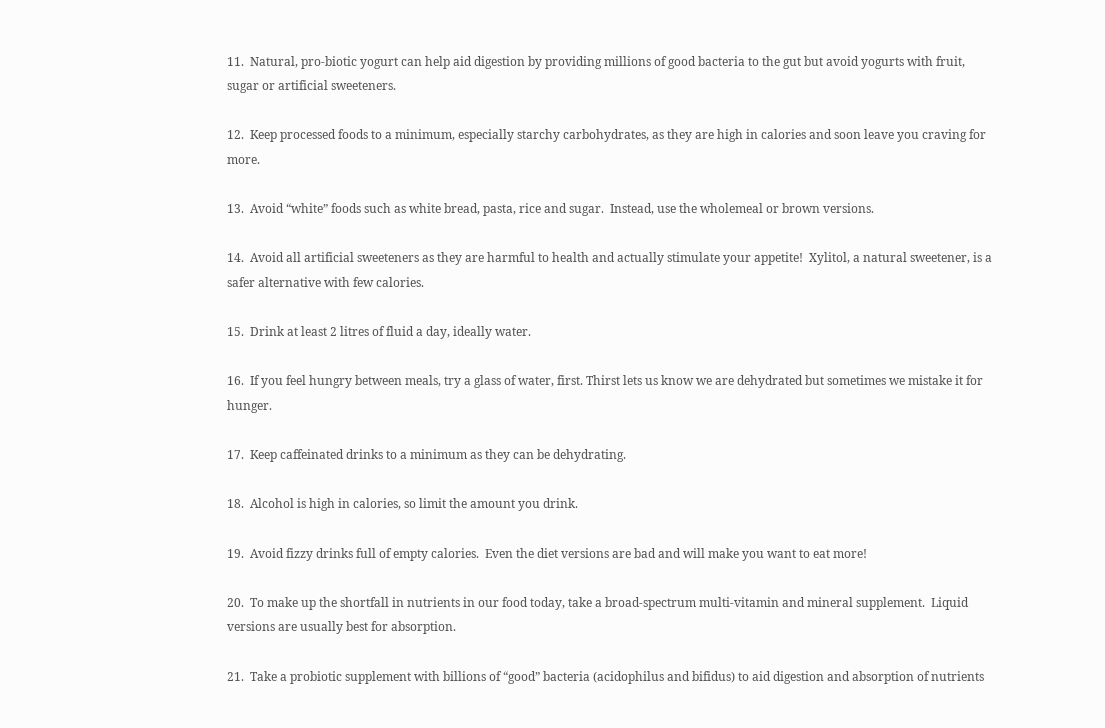11.  Natural, pro-biotic yogurt can help aid digestion by providing millions of good bacteria to the gut but avoid yogurts with fruit, sugar or artificial sweeteners.

12.  Keep processed foods to a minimum, especially starchy carbohydrates, as they are high in calories and soon leave you craving for more.

13.  Avoid “white” foods such as white bread, pasta, rice and sugar.  Instead, use the wholemeal or brown versions.

14.  Avoid all artificial sweeteners as they are harmful to health and actually stimulate your appetite!  Xylitol, a natural sweetener, is a safer alternative with few calories.

15.  Drink at least 2 litres of fluid a day, ideally water.

16.  If you feel hungry between meals, try a glass of water, first. Thirst lets us know we are dehydrated but sometimes we mistake it for hunger.

17.  Keep caffeinated drinks to a minimum as they can be dehydrating.

18.  Alcohol is high in calories, so limit the amount you drink.

19.  Avoid fizzy drinks full of empty calories.  Even the diet versions are bad and will make you want to eat more!

20.  To make up the shortfall in nutrients in our food today, take a broad-spectrum multi-vitamin and mineral supplement.  Liquid versions are usually best for absorption.

21.  Take a probiotic supplement with billions of “good” bacteria (acidophilus and bifidus) to aid digestion and absorption of nutrients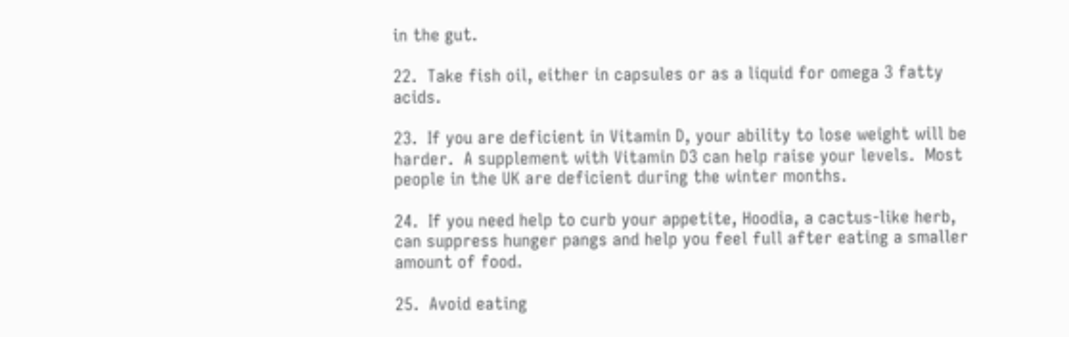in the gut.

22.  Take fish oil, either in capsules or as a liquid for omega 3 fatty acids.

23.  If you are deficient in Vitamin D, your ability to lose weight will be harder.  A supplement with Vitamin D3 can help raise your levels.  Most people in the UK are deficient during the winter months.

24.  If you need help to curb your appetite, Hoodia, a cactus-like herb, can suppress hunger pangs and help you feel full after eating a smaller amount of food.

25.  Avoid eating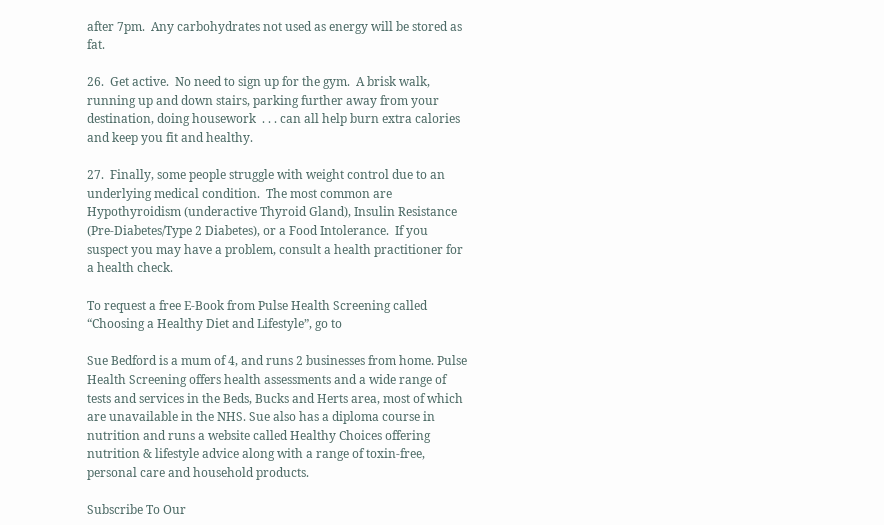after 7pm.  Any carbohydrates not used as energy will be stored as fat.

26.  Get active.  No need to sign up for the gym.  A brisk walk, running up and down stairs, parking further away from your destination, doing housework  . . . can all help burn extra calories and keep you fit and healthy.

27.  Finally, some people struggle with weight control due to an underlying medical condition.  The most common are Hypothyroidism (underactive Thyroid Gland), Insulin Resistance (Pre-Diabetes/Type 2 Diabetes), or a Food Intolerance.  If you suspect you may have a problem, consult a health practitioner for a health check.

To request a free E-Book from Pulse Health Screening called “Choosing a Healthy Diet and Lifestyle”, go to

Sue Bedford is a mum of 4, and runs 2 businesses from home. Pulse Health Screening offers health assessments and a wide range of tests and services in the Beds, Bucks and Herts area, most of which are unavailable in the NHS. Sue also has a diploma course in nutrition and runs a website called Healthy Choices offering nutrition & lifestyle advice along with a range of toxin-free, personal care and household products.

Subscribe To Our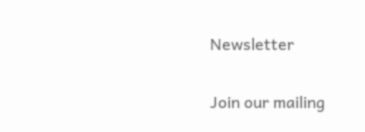Newsletter

Join our mailing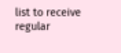list to receive regular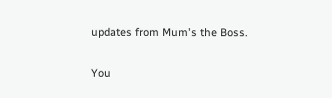updates from Mum's the Boss.

You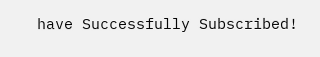have Successfully Subscribed!